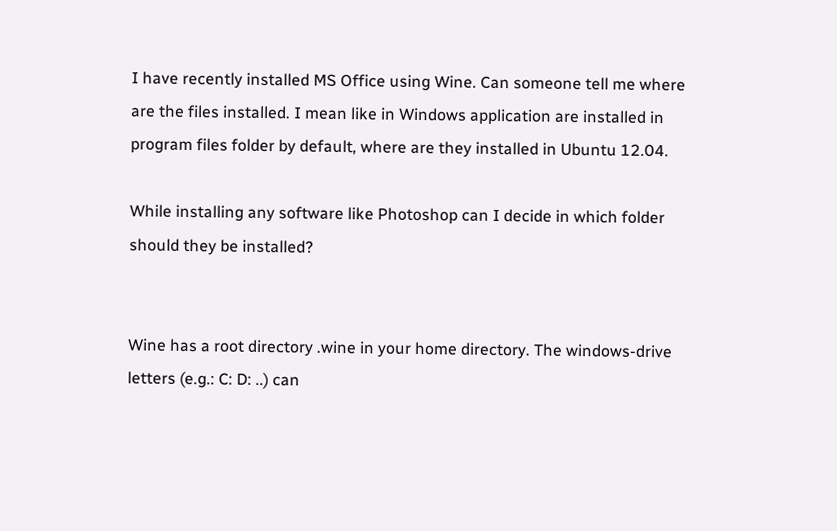I have recently installed MS Office using Wine. Can someone tell me where are the files installed. I mean like in Windows application are installed in program files folder by default, where are they installed in Ubuntu 12.04.

While installing any software like Photoshop can I decide in which folder should they be installed?


Wine has a root directory .wine in your home directory. The windows-drive letters (e.g.: C: D: ..) can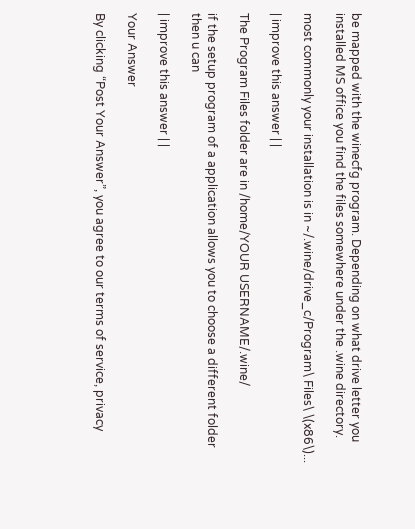be mapped with the winecfg program. Depending on what drive letter you installed MS office you find the files somewhere under the .wine directory.

most commonly your installation is in ~/.wine/drive_c/Program\ Files\ \(x86\)...

| improve this answer | |

The Program Files folder are in /home/YOUR USERNAME/.wine/

if the setup program of a application allows you to choose a different folder then u can

| improve this answer | |

Your Answer

By clicking “Post Your Answer”, you agree to our terms of service, privacy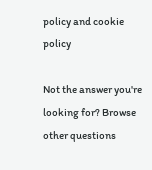policy and cookie policy

Not the answer you're looking for? Browse other questions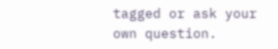tagged or ask your own question.